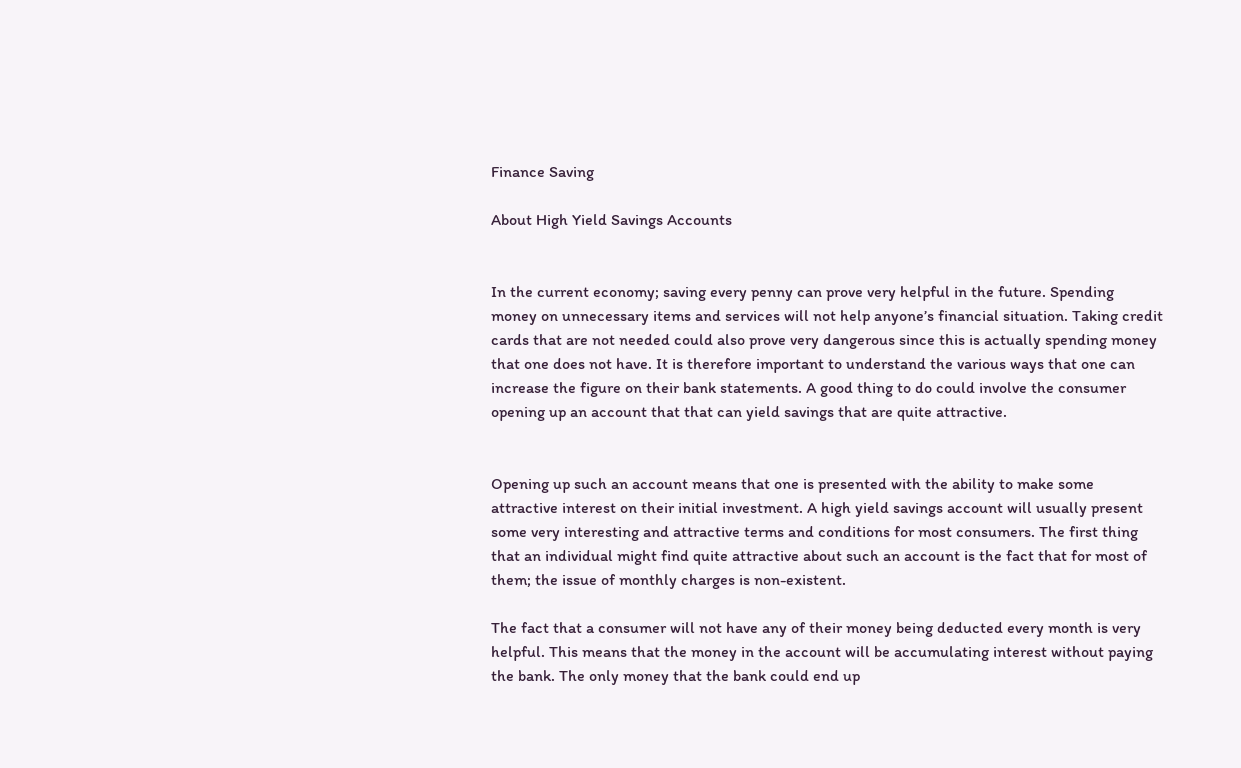Finance Saving

About High Yield Savings Accounts


In the current economy; saving every penny can prove very helpful in the future. Spending money on unnecessary items and services will not help anyone’s financial situation. Taking credit cards that are not needed could also prove very dangerous since this is actually spending money that one does not have. It is therefore important to understand the various ways that one can increase the figure on their bank statements. A good thing to do could involve the consumer opening up an account that that can yield savings that are quite attractive.


Opening up such an account means that one is presented with the ability to make some attractive interest on their initial investment. A high yield savings account will usually present some very interesting and attractive terms and conditions for most consumers. The first thing that an individual might find quite attractive about such an account is the fact that for most of them; the issue of monthly charges is non-existent.

The fact that a consumer will not have any of their money being deducted every month is very helpful. This means that the money in the account will be accumulating interest without paying the bank. The only money that the bank could end up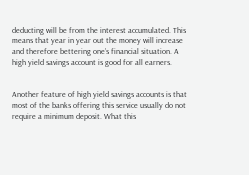deducting will be from the interest accumulated. This means that year in year out the money will increase and therefore bettering one’s financial situation. A high yield savings account is good for all earners.


Another feature of high yield savings accounts is that most of the banks offering this service usually do not require a minimum deposit. What this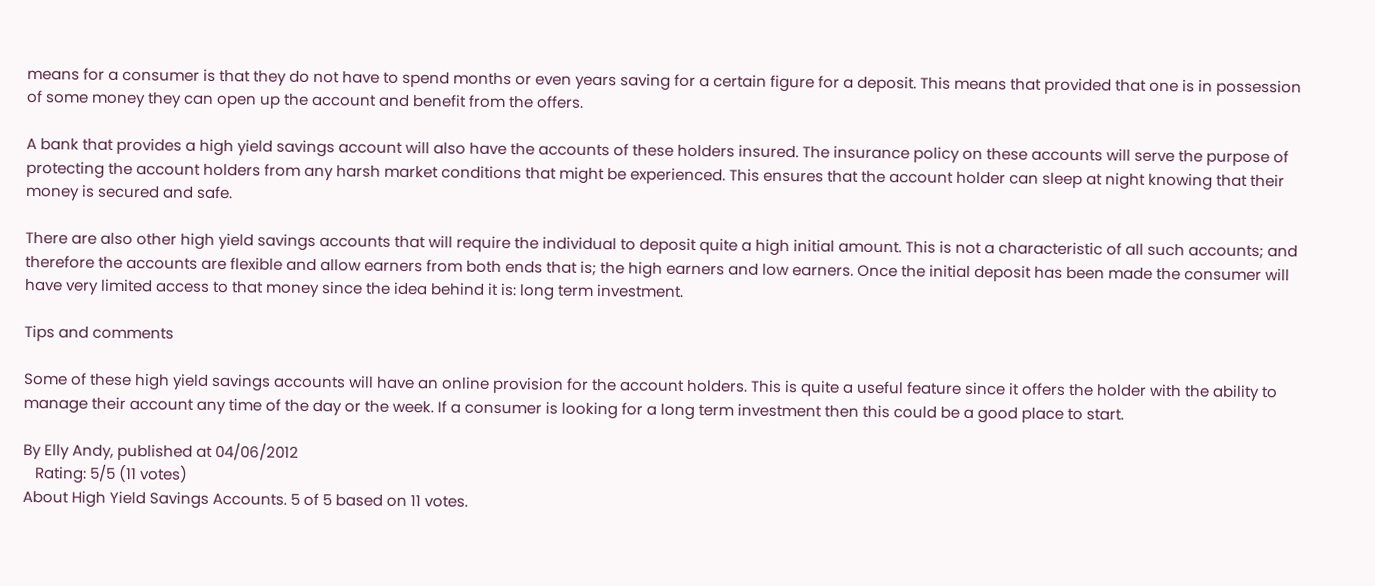means for a consumer is that they do not have to spend months or even years saving for a certain figure for a deposit. This means that provided that one is in possession of some money they can open up the account and benefit from the offers.

A bank that provides a high yield savings account will also have the accounts of these holders insured. The insurance policy on these accounts will serve the purpose of protecting the account holders from any harsh market conditions that might be experienced. This ensures that the account holder can sleep at night knowing that their money is secured and safe.

There are also other high yield savings accounts that will require the individual to deposit quite a high initial amount. This is not a characteristic of all such accounts; and therefore the accounts are flexible and allow earners from both ends that is; the high earners and low earners. Once the initial deposit has been made the consumer will have very limited access to that money since the idea behind it is: long term investment.

Tips and comments

Some of these high yield savings accounts will have an online provision for the account holders. This is quite a useful feature since it offers the holder with the ability to manage their account any time of the day or the week. If a consumer is looking for a long term investment then this could be a good place to start.

By Elly Andy, published at 04/06/2012
   Rating: 5/5 (11 votes)
About High Yield Savings Accounts. 5 of 5 based on 11 votes.